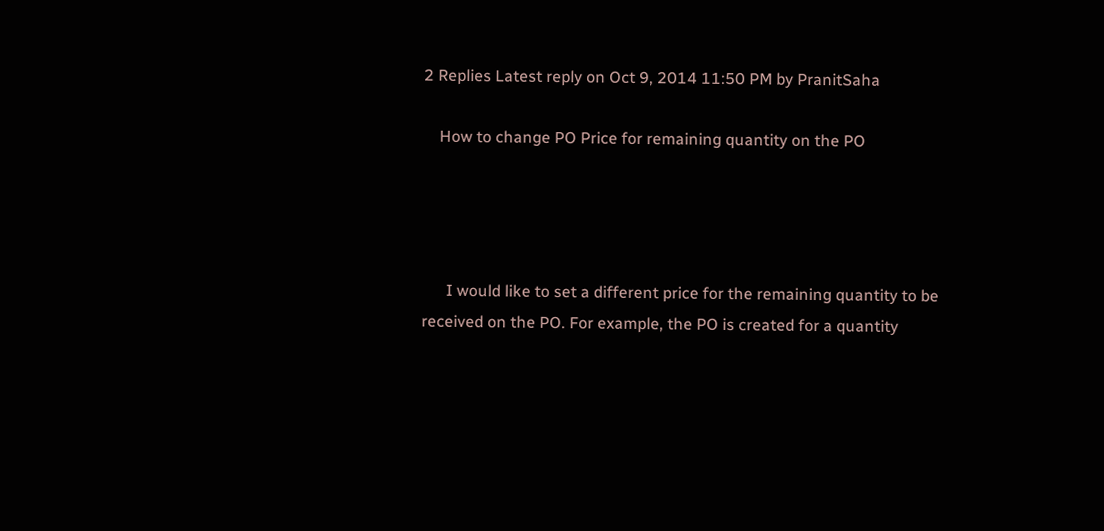2 Replies Latest reply on Oct 9, 2014 11:50 PM by PranitSaha

    How to change PO Price for remaining quantity on the PO




      I would like to set a different price for the remaining quantity to be received on the PO. For example, the PO is created for a quantity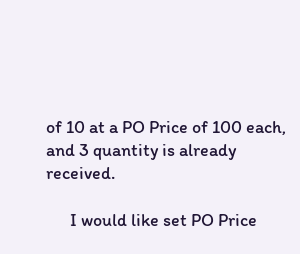of 10 at a PO Price of 100 each, and 3 quantity is already received.

      I would like set PO Price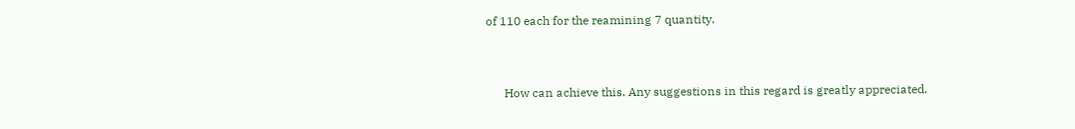of 110 each for the reamining 7 quantity.


      How can achieve this. Any suggestions in this regard is greatly appreciated.